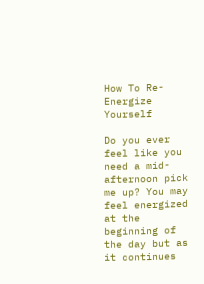How To Re-Energize Yourself

Do you ever feel like you need a mid-afternoon pick me up? You may feel energized at the beginning of the day but as it continues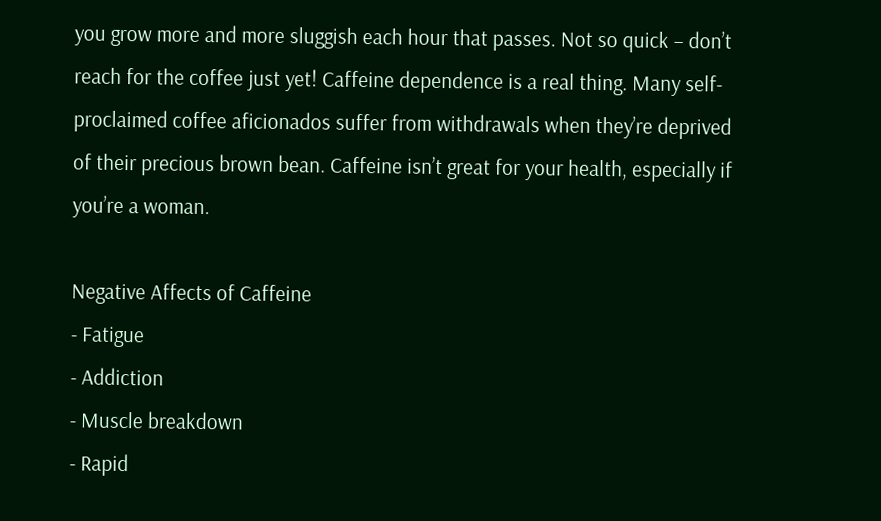you grow more and more sluggish each hour that passes. Not so quick – don’t reach for the coffee just yet! Caffeine dependence is a real thing. Many self-proclaimed coffee aficionados suffer from withdrawals when they’re deprived of their precious brown bean. Caffeine isn’t great for your health, especially if you’re a woman.

Negative Affects of Caffeine
- Fatigue
- Addiction
- Muscle breakdown
- Rapid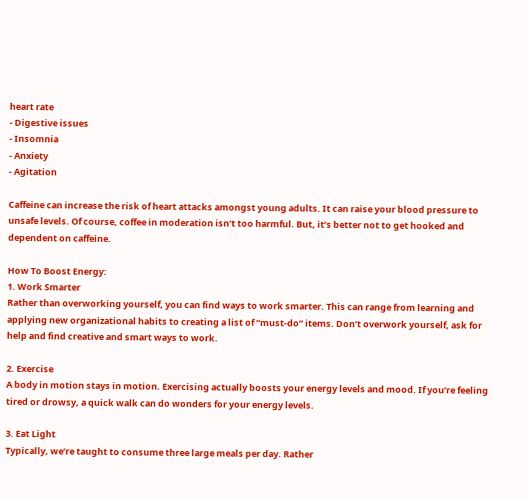heart rate
- Digestive issues
- Insomnia
- Anxiety
- Agitation

Caffeine can increase the risk of heart attacks amongst young adults. It can raise your blood pressure to unsafe levels. Of course, coffee in moderation isn’t too harmful. But, it’s better not to get hooked and dependent on caffeine.

How To Boost Energy:
1. Work Smarter
Rather than overworking yourself, you can find ways to work smarter. This can range from learning and applying new organizational habits to creating a list of “must-do” items. Don’t overwork yourself, ask for help and find creative and smart ways to work.

2. Exercise
A body in motion stays in motion. Exercising actually boosts your energy levels and mood. If you’re feeling tired or drowsy, a quick walk can do wonders for your energy levels.

3. Eat Light
Typically, we’re taught to consume three large meals per day. Rather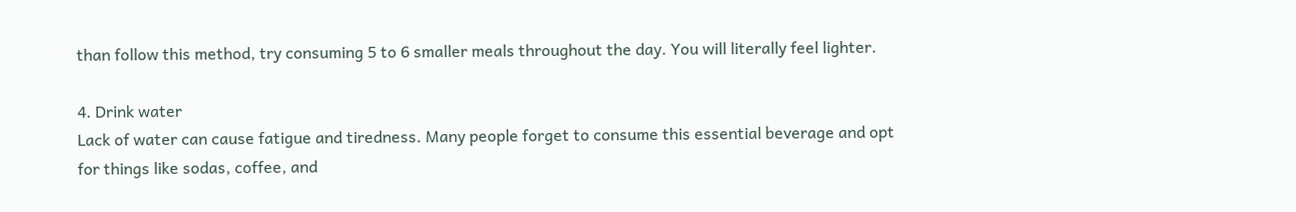than follow this method, try consuming 5 to 6 smaller meals throughout the day. You will literally feel lighter.

4. Drink water
Lack of water can cause fatigue and tiredness. Many people forget to consume this essential beverage and opt for things like sodas, coffee, and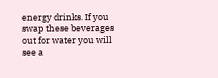energy drinks. If you swap these beverages out for water you will see a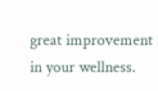great improvement in your wellness.